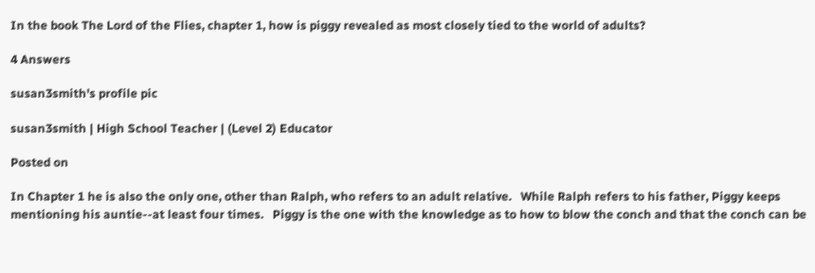In the book The Lord of the Flies, chapter 1, how is piggy revealed as most closely tied to the world of adults?

4 Answers

susan3smith's profile pic

susan3smith | High School Teacher | (Level 2) Educator

Posted on

In Chapter 1 he is also the only one, other than Ralph, who refers to an adult relative.   While Ralph refers to his father, Piggy keeps mentioning his auntie--at least four times.   Piggy is the one with the knowledge as to how to blow the conch and that the conch can be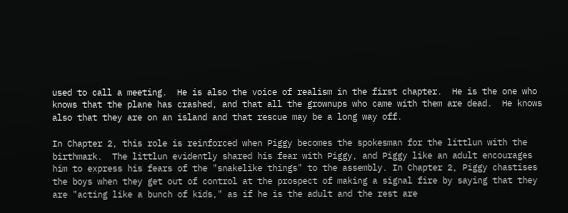used to call a meeting.  He is also the voice of realism in the first chapter.  He is the one who knows that the plane has crashed, and that all the grownups who came with them are dead.  He knows also that they are on an island and that rescue may be a long way off.

In Chapter 2, this role is reinforced when Piggy becomes the spokesman for the littlun with the birthmark.  The littlun evidently shared his fear with Piggy, and Piggy like an adult encourages him to express his fears of the "snakelike things" to the assembly. In Chapter 2, Piggy chastises the boys when they get out of control at the prospect of making a signal fire by saying that they are "acting like a bunch of kids," as if he is the adult and the rest are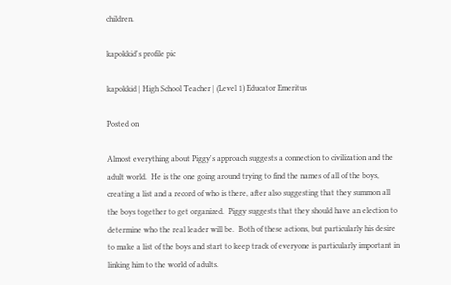children.

kapokkid's profile pic

kapokkid | High School Teacher | (Level 1) Educator Emeritus

Posted on

Almost everything about Piggy's approach suggests a connection to civilization and the adult world.  He is the one going around trying to find the names of all of the boys, creating a list and a record of who is there, after also suggesting that they summon all the boys together to get organized.  Piggy suggests that they should have an election to determine who the real leader will be.  Both of these actions, but particularly his desire to make a list of the boys and start to keep track of everyone is particularly important in linking him to the world of adults.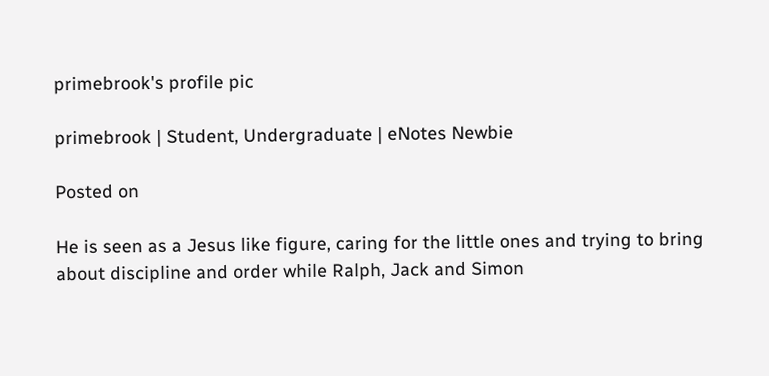primebrook's profile pic

primebrook | Student, Undergraduate | eNotes Newbie

Posted on

He is seen as a Jesus like figure, caring for the little ones and trying to bring about discipline and order while Ralph, Jack and Simon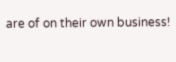are of on their own business!